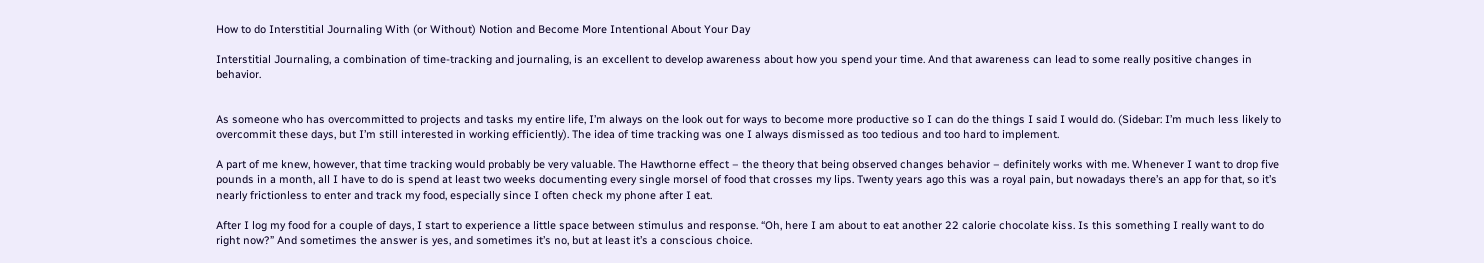How to do Interstitial Journaling With (or Without) Notion and Become More Intentional About Your Day

Interstitial Journaling, a combination of time-tracking and journaling, is an excellent to develop awareness about how you spend your time. And that awareness can lead to some really positive changes in behavior.


As someone who has overcommitted to projects and tasks my entire life, I’m always on the look out for ways to become more productive so I can do the things I said I would do. (Sidebar: I’m much less likely to overcommit these days, but I’m still interested in working efficiently). The idea of time tracking was one I always dismissed as too tedious and too hard to implement.

A part of me knew, however, that time tracking would probably be very valuable. The Hawthorne effect – the theory that being observed changes behavior – definitely works with me. Whenever I want to drop five pounds in a month, all I have to do is spend at least two weeks documenting every single morsel of food that crosses my lips. Twenty years ago this was a royal pain, but nowadays there’s an app for that, so it’s nearly frictionless to enter and track my food, especially since I often check my phone after I eat.

After I log my food for a couple of days, I start to experience a little space between stimulus and response. “Oh, here I am about to eat another 22 calorie chocolate kiss. Is this something I really want to do right now?” And sometimes the answer is yes, and sometimes it’s no, but at least it’s a conscious choice.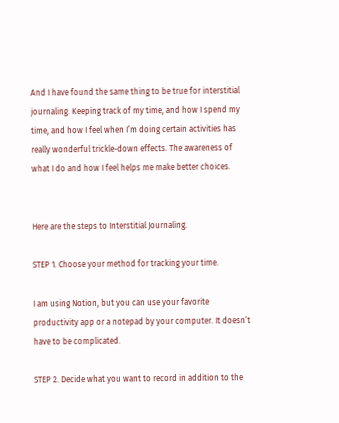And I have found the same thing to be true for interstitial journaling. Keeping track of my time, and how I spend my time, and how I feel when I’m doing certain activities has really wonderful trickle-down effects. The awareness of what I do and how I feel helps me make better choices.


Here are the steps to Interstitial Journaling.

STEP 1. Choose your method for tracking your time.

I am using Notion, but you can use your favorite productivity app or a notepad by your computer. It doesn’t have to be complicated.

STEP 2. Decide what you want to record in addition to the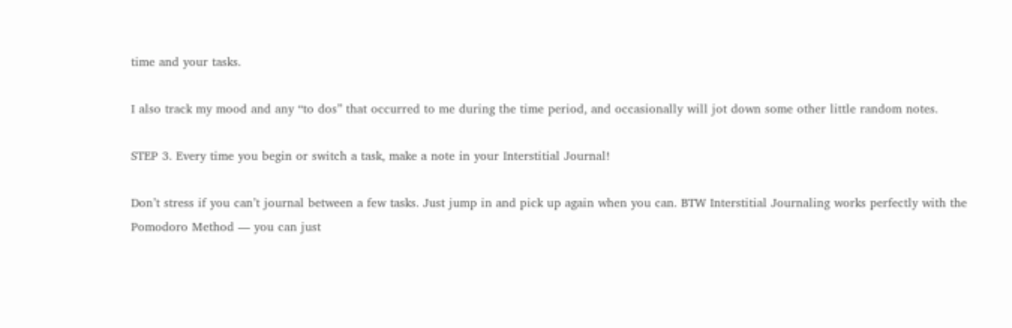time and your tasks.

I also track my mood and any “to dos” that occurred to me during the time period, and occasionally will jot down some other little random notes.

STEP 3. Every time you begin or switch a task, make a note in your Interstitial Journal!

Don’t stress if you can’t journal between a few tasks. Just jump in and pick up again when you can. BTW Interstitial Journaling works perfectly with the Pomodoro Method — you can just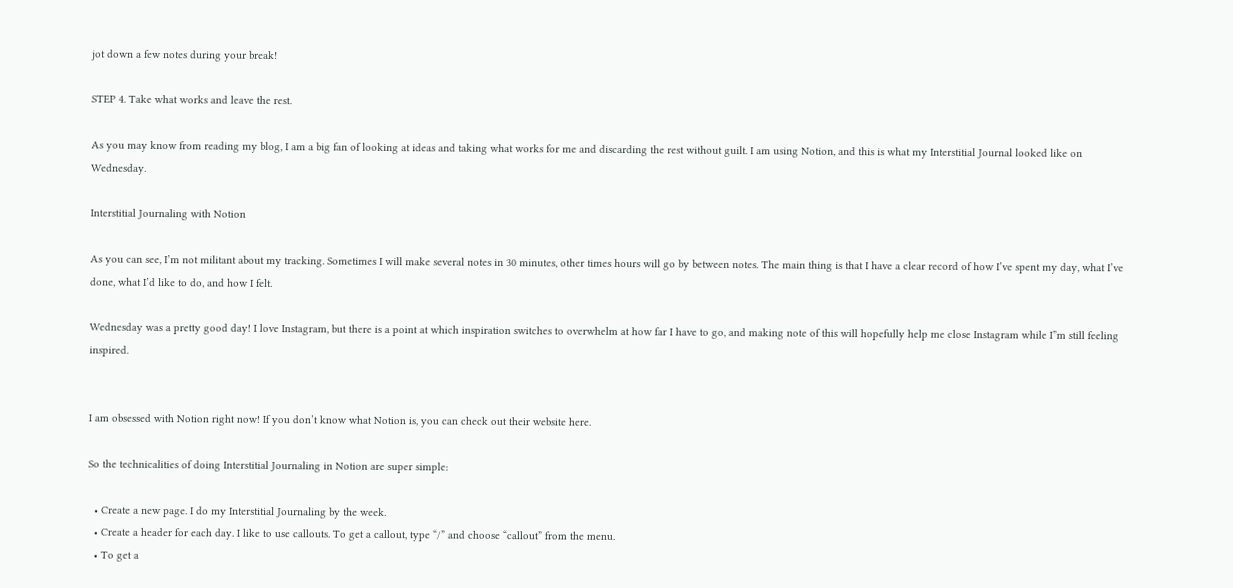jot down a few notes during your break!

STEP 4. Take what works and leave the rest.

As you may know from reading my blog, I am a big fan of looking at ideas and taking what works for me and discarding the rest without guilt. I am using Notion, and this is what my Interstitial Journal looked like on Wednesday.

Interstitial Journaling with Notion

As you can see, I’m not militant about my tracking. Sometimes I will make several notes in 30 minutes, other times hours will go by between notes. The main thing is that I have a clear record of how I’ve spent my day, what I’ve done, what I’d like to do, and how I felt.

Wednesday was a pretty good day! I love Instagram, but there is a point at which inspiration switches to overwhelm at how far I have to go, and making note of this will hopefully help me close Instagram while I”m still feeling inspired.


I am obsessed with Notion right now! If you don’t know what Notion is, you can check out their website here.

So the technicalities of doing Interstitial Journaling in Notion are super simple:

  • Create a new page. I do my Interstitial Journaling by the week.
  • Create a header for each day. I like to use callouts. To get a callout, type “/” and choose “callout” from the menu.
  • To get a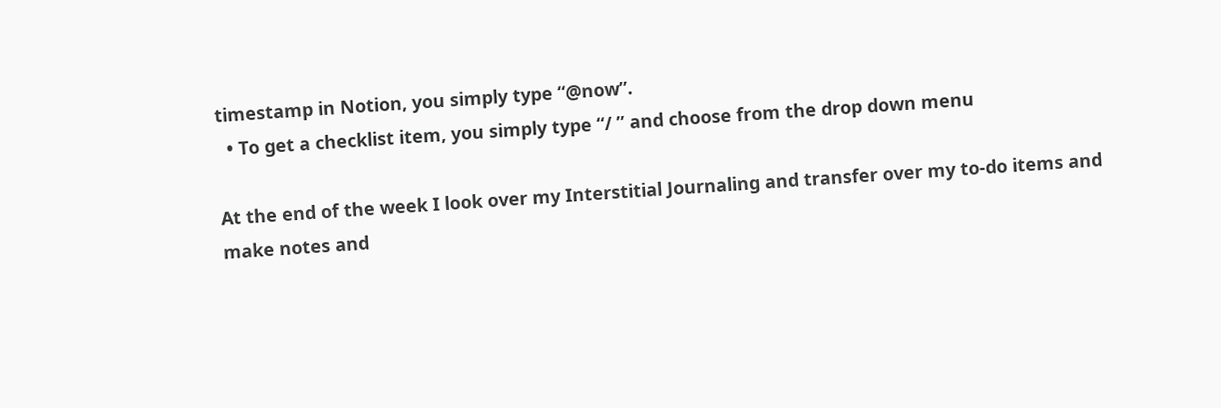timestamp in Notion, you simply type “@now”.
  • To get a checklist item, you simply type “/ ” and choose from the drop down menu

At the end of the week I look over my Interstitial Journaling and transfer over my to-do items and make notes and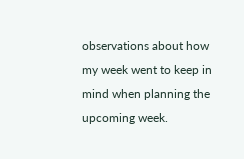observations about how my week went to keep in mind when planning the upcoming week.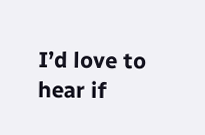I’d love to hear if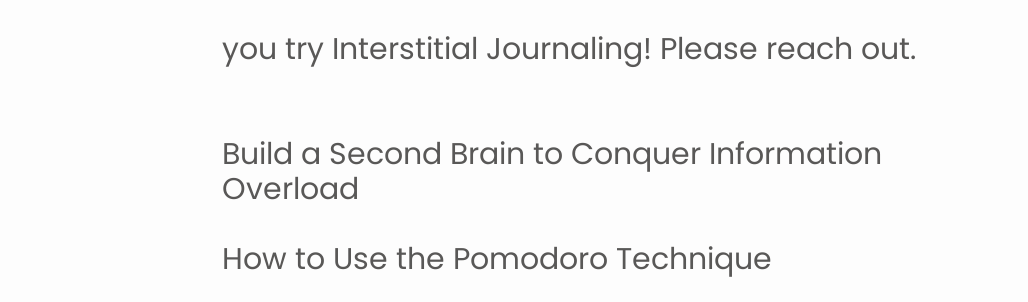you try Interstitial Journaling! Please reach out.


Build a Second Brain to Conquer Information Overload

How to Use the Pomodoro Technique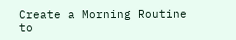Create a Morning Routine to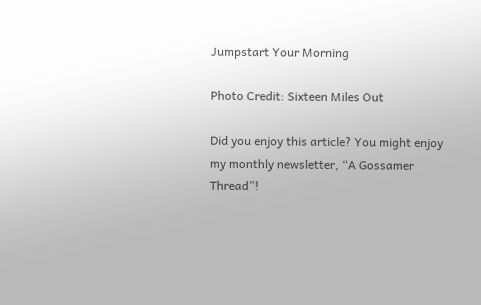Jumpstart Your Morning

Photo Credit: Sixteen Miles Out

Did you enjoy this article? You might enjoy my monthly newsletter, “A Gossamer Thread”!